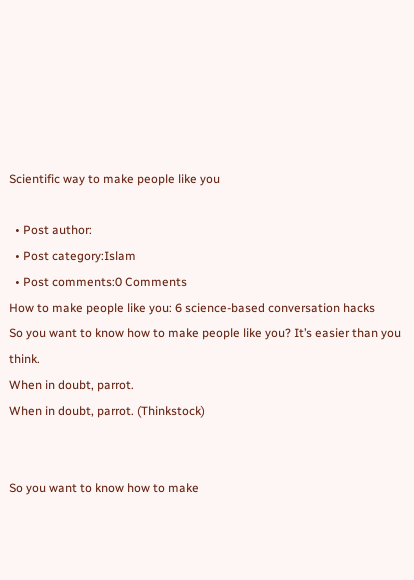Scientific way to make people like you

  • Post author:
  • Post category:Islam
  • Post comments:0 Comments
How to make people like you: 6 science-based conversation hacks
So you want to know how to make people like you? It’s easier than you think.
When in doubt, parrot.
When in doubt, parrot. (Thinkstock)


So you want to know how to make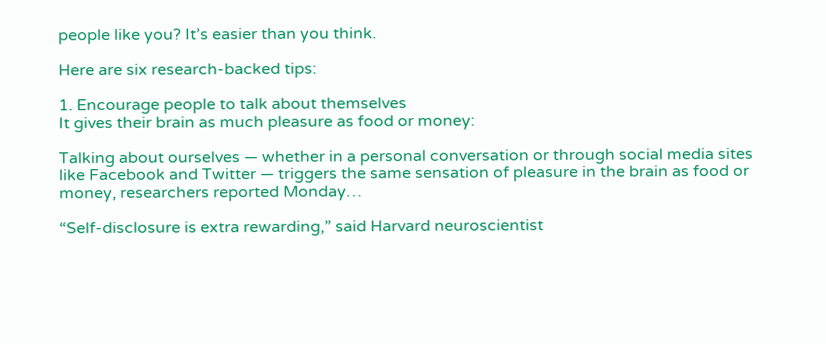people like you? It’s easier than you think.

Here are six research-backed tips:

1. Encourage people to talk about themselves
It gives their brain as much pleasure as food or money:

Talking about ourselves — whether in a personal conversation or through social media sites like Facebook and Twitter — triggers the same sensation of pleasure in the brain as food or money, researchers reported Monday…

“Self-disclosure is extra rewarding,” said Harvard neuroscientist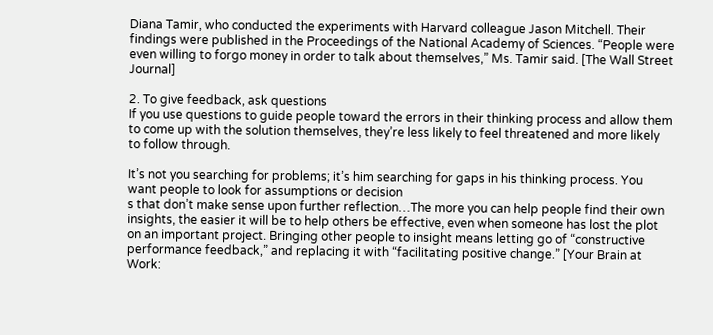Diana Tamir, who conducted the experiments with Harvard colleague Jason Mitchell. Their findings were published in the Proceedings of the National Academy of Sciences. “People were even willing to forgo money in order to talk about themselves,” Ms. Tamir said. [The Wall Street Journal]

2. To give feedback, ask questions
If you use questions to guide people toward the errors in their thinking process and allow them to come up with the solution themselves, they’re less likely to feel threatened and more likely to follow through.

It’s not you searching for problems; it’s him searching for gaps in his thinking process. You want people to look for assumptions or decision
s that don’t make sense upon further reflection…The more you can help people find their own insights, the easier it will be to help others be effective, even when someone has lost the plot on an important project. Bringing other people to insight means letting go of “constructive performance feedback,” and replacing it with “facilitating positive change.” [Your Brain at Work: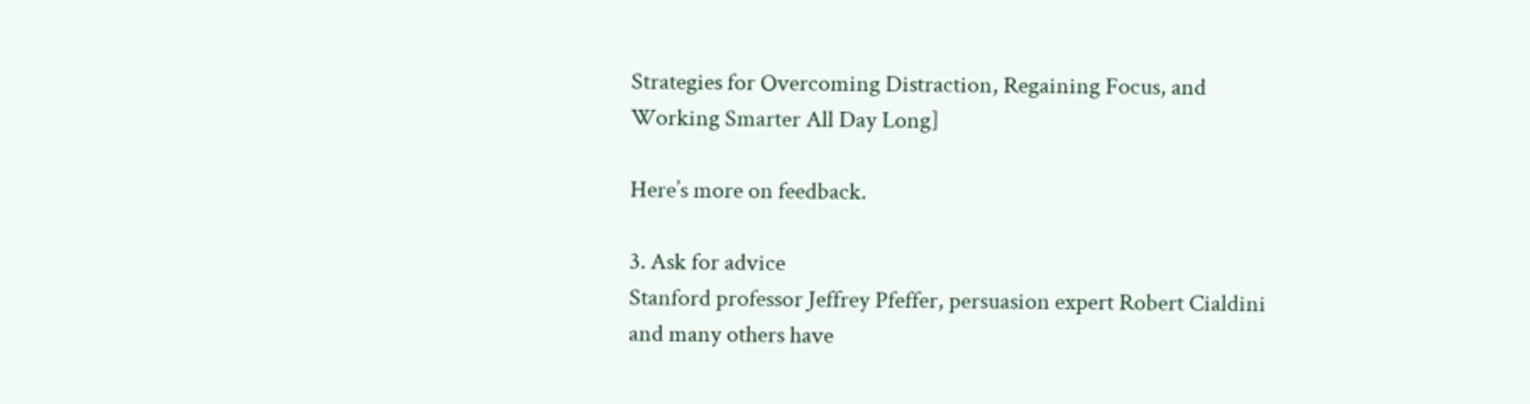Strategies for Overcoming Distraction, Regaining Focus, and Working Smarter All Day Long]

Here’s more on feedback.

3. Ask for advice
Stanford professor Jeffrey Pfeffer, persuasion expert Robert Cialdini and many others have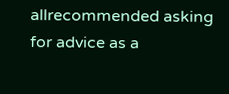allrecommended asking for advice as a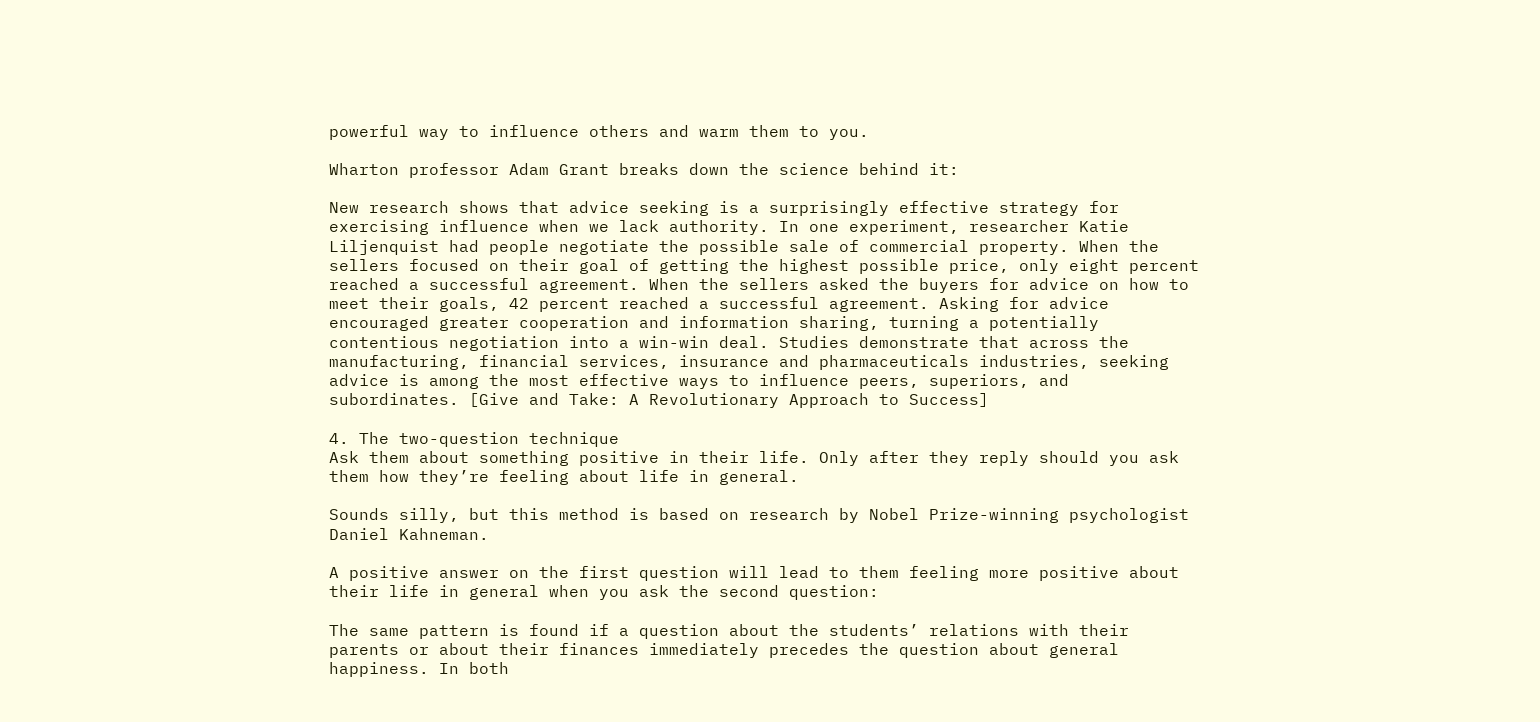powerful way to influence others and warm them to you.

Wharton professor Adam Grant breaks down the science behind it:

New research shows that advice seeking is a surprisingly effective strategy for exercising influence when we lack authority. In one experiment, researcher Katie Liljenquist had people negotiate the possible sale of commercial property. When the sellers focused on their goal of getting the highest possible price, only eight percent reached a successful agreement. When the sellers asked the buyers for advice on how to meet their goals, 42 percent reached a successful agreement. Asking for advice encouraged greater cooperation and information sharing, turning a potentially contentious negotiation into a win-win deal. Studies demonstrate that across the manufacturing, financial services, insurance and pharmaceuticals industries, seeking advice is among the most effective ways to influence peers, superiors, and subordinates. [Give and Take: A Revolutionary Approach to Success]

4. The two-question technique
Ask them about something positive in their life. Only after they reply should you ask them how they’re feeling about life in general.

Sounds silly, but this method is based on research by Nobel Prize-winning psychologist Daniel Kahneman.

A positive answer on the first question will lead to them feeling more positive about their life in general when you ask the second question:

The same pattern is found if a question about the students’ relations with their parents or about their finances immediately precedes the question about general happiness. In both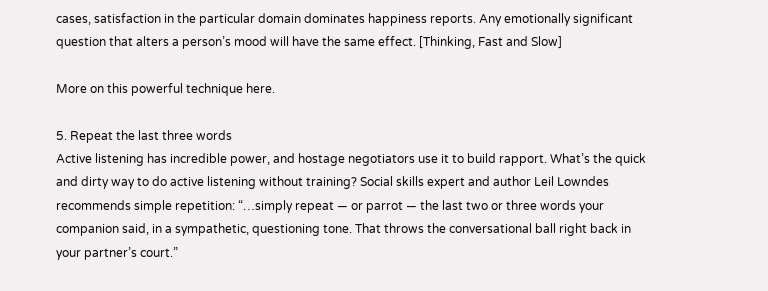cases, satisfaction in the particular domain dominates happiness reports. Any emotionally significant question that alters a person’s mood will have the same effect. [Thinking, Fast and Slow]

More on this powerful technique here.

5. Repeat the last three words
Active listening has incredible power, and hostage negotiators use it to build rapport. What’s the quick and dirty way to do active listening without training? Social skills expert and author Leil Lowndes recommends simple repetition: “…simply repeat — or parrot — the last two or three words your companion said, in a sympathetic, questioning tone. That throws the conversational ball right back in your partner’s court.”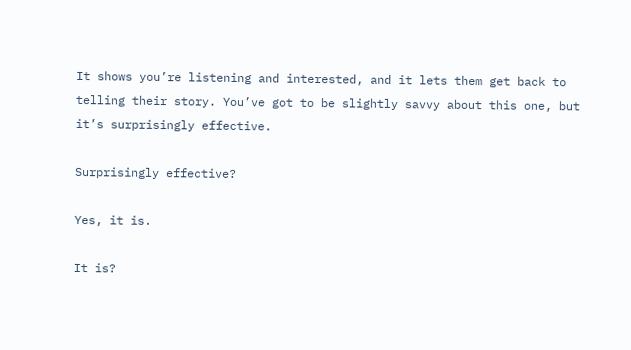It shows you’re listening and interested, and it lets them get back to telling their story. You’ve got to be slightly savvy about this one, but it’s surprisingly effective.

Surprisingly effective?

Yes, it is.

It is?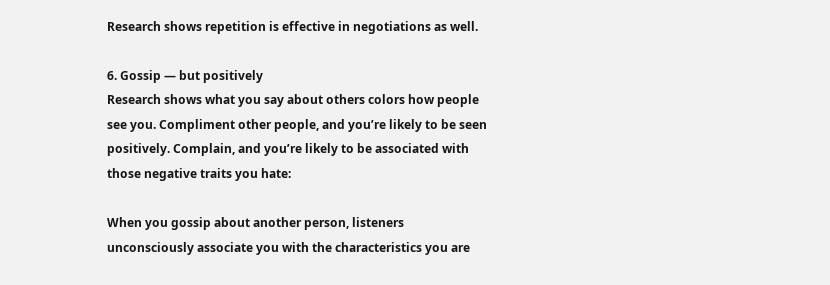Research shows repetition is effective in negotiations as well.

6. Gossip — but positively
Research shows what you say about others colors how people see you. Compliment other people, and you’re likely to be seen positively. Complain, and you’re likely to be associated with those negative traits you hate:

When you gossip about another person, listeners unconsciously associate you with the characteristics you are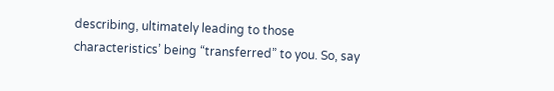describing, ultimately leading to those characteristics’ being “transferred” to you. So, say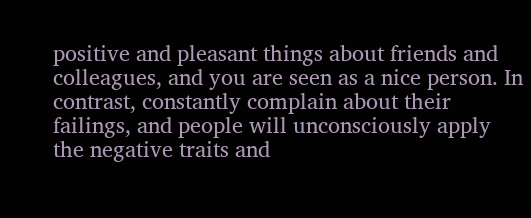positive and pleasant things about friends and colleagues, and you are seen as a nice person. In contrast, constantly complain about their failings, and people will unconsciously apply the negative traits and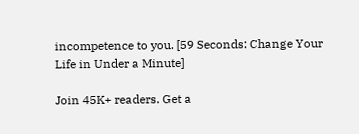incompetence to you. [59 Seconds: Change Your Life in Under a Minute]

Join 45K+ readers. Get a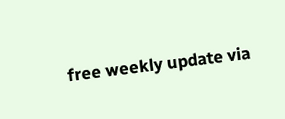free weekly update via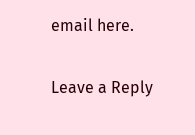email here.

Leave a Reply